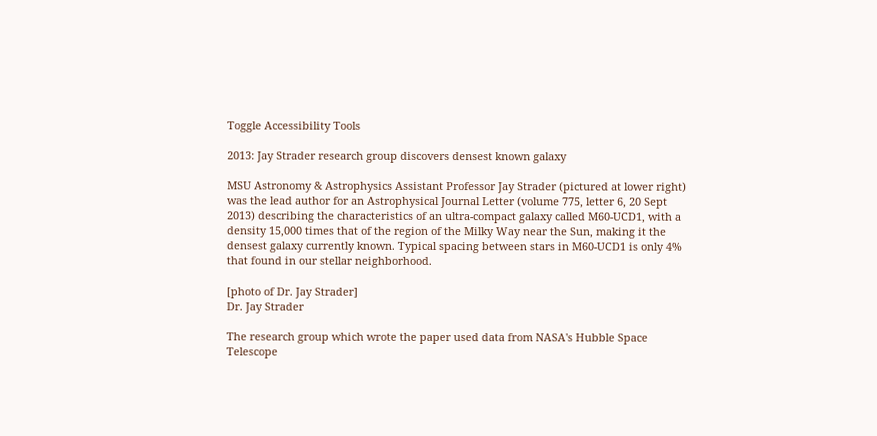Toggle Accessibility Tools

2013: Jay Strader research group discovers densest known galaxy

MSU Astronomy & Astrophysics Assistant Professor Jay Strader (pictured at lower right) was the lead author for an Astrophysical Journal Letter (volume 775, letter 6, 20 Sept 2013) describing the characteristics of an ultra-compact galaxy called M60-UCD1, with a density 15,000 times that of the region of the Milky Way near the Sun, making it the densest galaxy currently known. Typical spacing between stars in M60-UCD1 is only 4% that found in our stellar neighborhood.

[photo of Dr. Jay Strader]
Dr. Jay Strader

The research group which wrote the paper used data from NASA's Hubble Space Telescope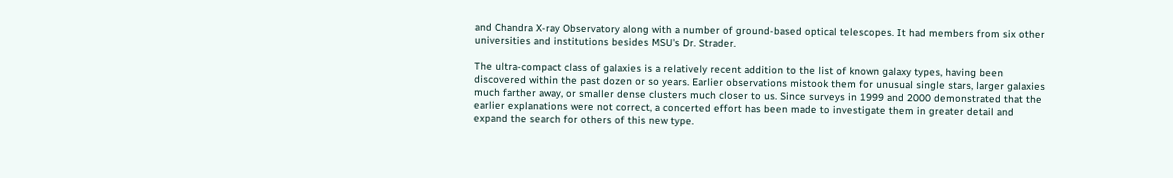and Chandra X-ray Observatory along with a number of ground-based optical telescopes. It had members from six other universities and institutions besides MSU's Dr. Strader.

The ultra-compact class of galaxies is a relatively recent addition to the list of known galaxy types, having been discovered within the past dozen or so years. Earlier observations mistook them for unusual single stars, larger galaxies much farther away, or smaller dense clusters much closer to us. Since surveys in 1999 and 2000 demonstrated that the earlier explanations were not correct, a concerted effort has been made to investigate them in greater detail and expand the search for others of this new type.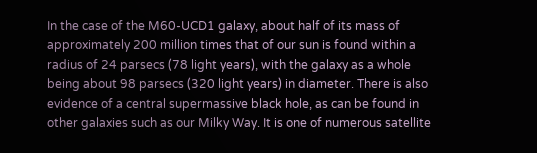In the case of the M60-UCD1 galaxy, about half of its mass of approximately 200 million times that of our sun is found within a radius of 24 parsecs (78 light years), with the galaxy as a whole being about 98 parsecs (320 light years) in diameter. There is also evidence of a central supermassive black hole, as can be found in other galaxies such as our Milky Way. It is one of numerous satellite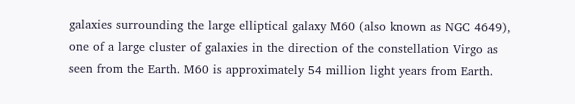galaxies surrounding the large elliptical galaxy M60 (also known as NGC 4649), one of a large cluster of galaxies in the direction of the constellation Virgo as seen from the Earth. M60 is approximately 54 million light years from Earth.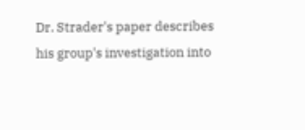Dr. Strader's paper describes his group's investigation into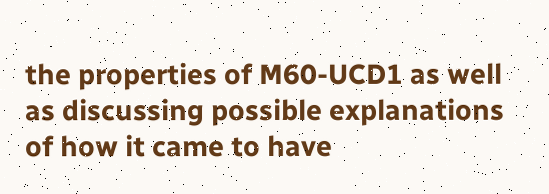the properties of M60-UCD1 as well as discussing possible explanations of how it came to have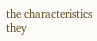the characteristics they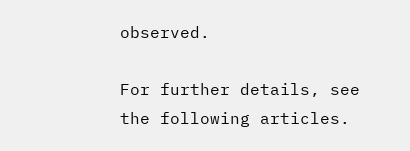observed.

For further details, see the following articles.